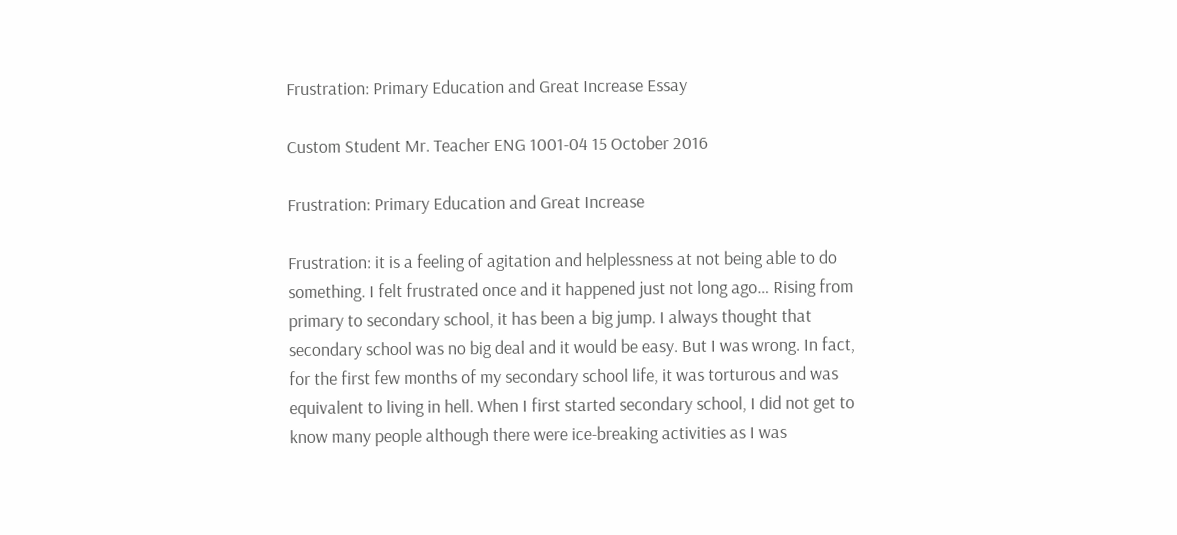Frustration: Primary Education and Great Increase Essay

Custom Student Mr. Teacher ENG 1001-04 15 October 2016

Frustration: Primary Education and Great Increase

Frustration: it is a feeling of agitation and helplessness at not being able to do something. I felt frustrated once and it happened just not long ago… Rising from primary to secondary school, it has been a big jump. I always thought that secondary school was no big deal and it would be easy. But I was wrong. In fact, for the first few months of my secondary school life, it was torturous and was equivalent to living in hell. When I first started secondary school, I did not get to know many people although there were ice-breaking activities as I was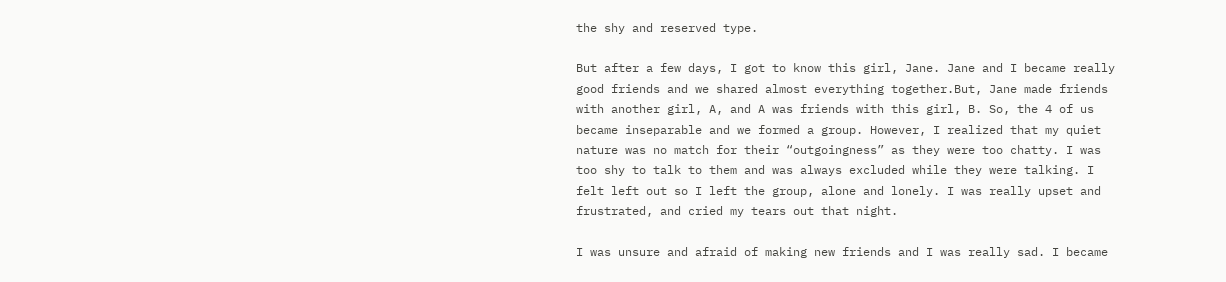the shy and reserved type.

But after a few days, I got to know this girl, Jane. Jane and I became really good friends and we shared almost everything together.But, Jane made friends with another girl, A, and A was friends with this girl, B. So, the 4 of us became inseparable and we formed a group. However, I realized that my quiet nature was no match for their “outgoingness” as they were too chatty. I was too shy to talk to them and was always excluded while they were talking. I felt left out so I left the group, alone and lonely. I was really upset and frustrated, and cried my tears out that night.

I was unsure and afraid of making new friends and I was really sad. I became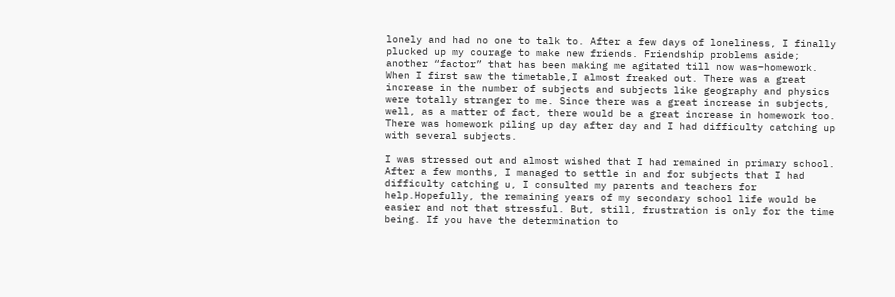lonely and had no one to talk to. After a few days of loneliness, I finally plucked up my courage to make new friends. Friendship problems aside; another “factor” that has been making me agitated till now was–homework. When I first saw the timetable,I almost freaked out. There was a great increase in the number of subjects and subjects like geography and physics were totally stranger to me. Since there was a great increase in subjects, well, as a matter of fact, there would be a great increase in homework too. There was homework piling up day after day and I had difficulty catching up with several subjects.

I was stressed out and almost wished that I had remained in primary school. After a few months, I managed to settle in and for subjects that I had difficulty catching u, I consulted my parents and teachers for help.Hopefully, the remaining years of my secondary school life would be easier and not that stressful. But, still, frustration is only for the time being. If you have the determination to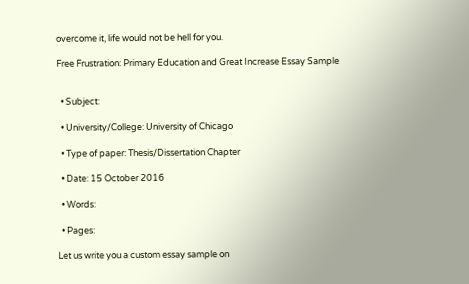overcome it, life would not be hell for you.

Free Frustration: Primary Education and Great Increase Essay Sample


  • Subject:

  • University/College: University of Chicago

  • Type of paper: Thesis/Dissertation Chapter

  • Date: 15 October 2016

  • Words:

  • Pages:

Let us write you a custom essay sample on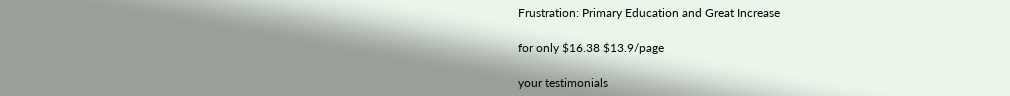Frustration: Primary Education and Great Increase

for only $16.38 $13.9/page

your testimonials